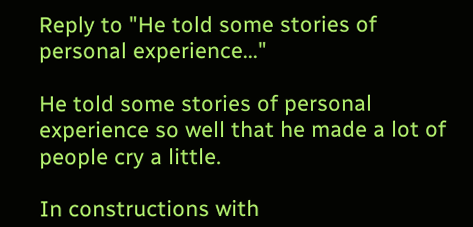Reply to "He told some stories of personal experience..."

He told some stories of personal experience so well that he made a lot of people cry a little.

In constructions with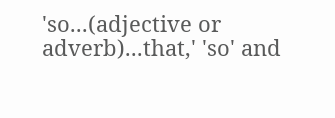'so...(adjective or adverb)...that,' 'so' and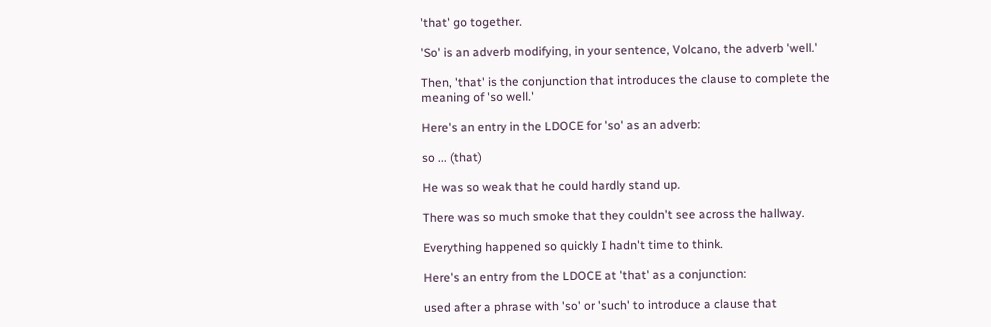'that' go together.

'So' is an adverb modifying, in your sentence, Volcano, the adverb 'well.'

Then, 'that' is the conjunction that introduces the clause to complete the meaning of 'so well.'

Here's an entry in the LDOCE for 'so' as an adverb:

so ... (that)

He was so weak that he could hardly stand up.

There was so much smoke that they couldn't see across the hallway.

Everything happened so quickly I hadn't time to think.

Here's an entry from the LDOCE at 'that' as a conjunction:

used after a phrase with 'so' or 'such' to introduce a clause that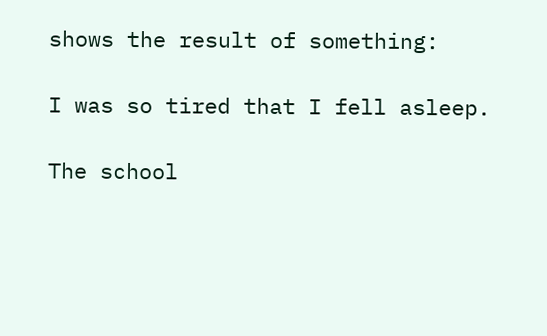shows the result of something:

I was so tired that I fell asleep.

The school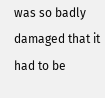was so badly damaged that it had to be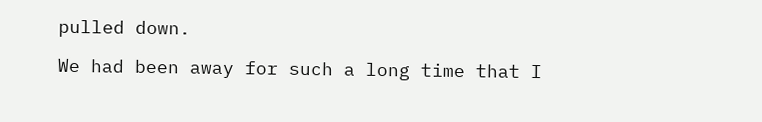pulled down.

We had been away for such a long time that I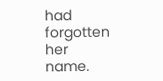had forgotten her name.